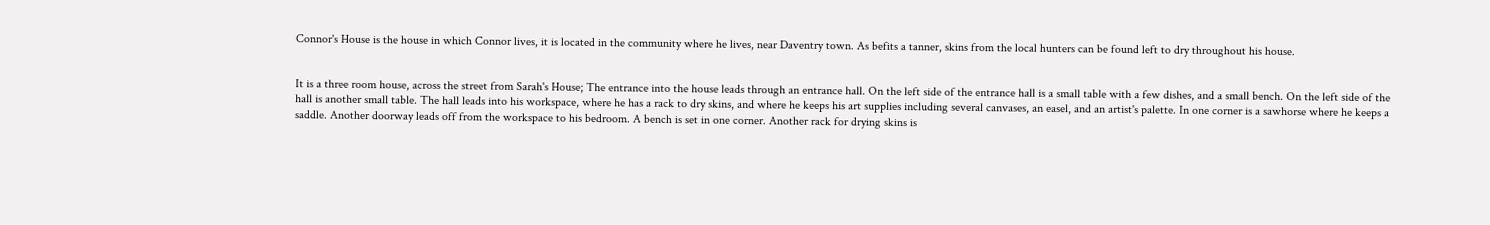Connor's House is the house in which Connor lives, it is located in the community where he lives, near Daventry town. As befits a tanner, skins from the local hunters can be found left to dry throughout his house.


It is a three room house, across the street from Sarah's House; The entrance into the house leads through an entrance hall. On the left side of the entrance hall is a small table with a few dishes, and a small bench. On the left side of the hall is another small table. The hall leads into his workspace, where he has a rack to dry skins, and where he keeps his art supplies including several canvases, an easel, and an artist's palette. In one corner is a sawhorse where he keeps a saddle. Another doorway leads off from the workspace to his bedroom. A bench is set in one corner. Another rack for drying skins is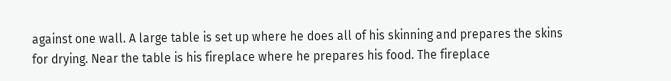against one wall. A large table is set up where he does all of his skinning and prepares the skins for drying. Near the table is his fireplace where he prepares his food. The fireplace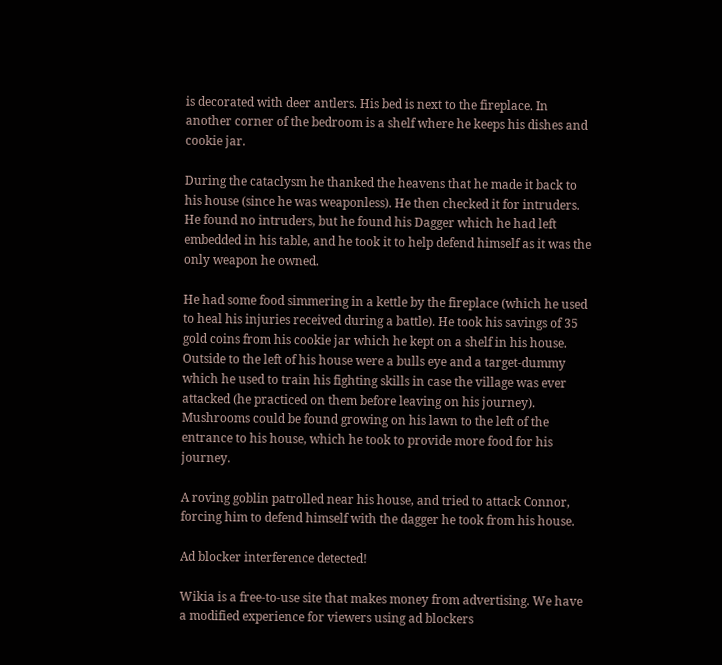is decorated with deer antlers. His bed is next to the fireplace. In another corner of the bedroom is a shelf where he keeps his dishes and cookie jar.

During the cataclysm he thanked the heavens that he made it back to his house (since he was weaponless). He then checked it for intruders. He found no intruders, but he found his Dagger which he had left embedded in his table, and he took it to help defend himself as it was the only weapon he owned.

He had some food simmering in a kettle by the fireplace (which he used to heal his injuries received during a battle). He took his savings of 35 gold coins from his cookie jar which he kept on a shelf in his house. Outside to the left of his house were a bulls eye and a target-dummy which he used to train his fighting skills in case the village was ever attacked (he practiced on them before leaving on his journey). Mushrooms could be found growing on his lawn to the left of the entrance to his house, which he took to provide more food for his journey.

A roving goblin patrolled near his house, and tried to attack Connor, forcing him to defend himself with the dagger he took from his house.

Ad blocker interference detected!

Wikia is a free-to-use site that makes money from advertising. We have a modified experience for viewers using ad blockers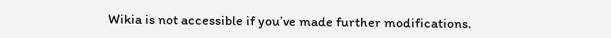Wikia is not accessible if you’ve made further modifications.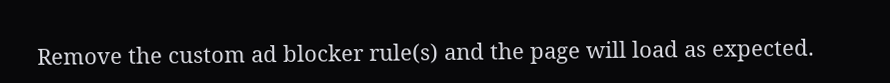Remove the custom ad blocker rule(s) and the page will load as expected.